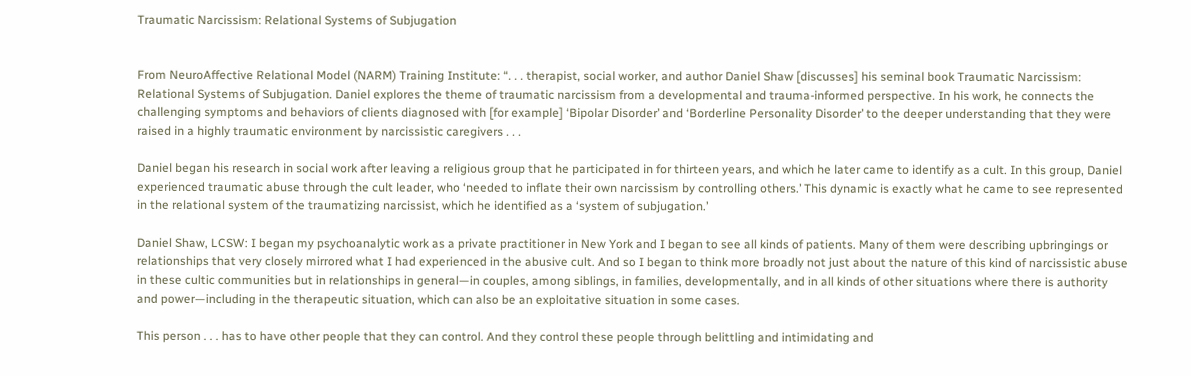Traumatic Narcissism: Relational Systems of Subjugation


From NeuroAffective Relational Model (NARM) Training Institute: “. . . therapist, social worker, and author Daniel Shaw [discusses] his seminal book Traumatic Narcissism: Relational Systems of Subjugation. Daniel explores the theme of traumatic narcissism from a developmental and trauma-informed perspective. In his work, he connects the challenging symptoms and behaviors of clients diagnosed with [for example] ‘Bipolar Disorder’ and ‘Borderline Personality Disorder’ to the deeper understanding that they were raised in a highly traumatic environment by narcissistic caregivers . . .

Daniel began his research in social work after leaving a religious group that he participated in for thirteen years, and which he later came to identify as a cult. In this group, Daniel experienced traumatic abuse through the cult leader, who ‘needed to inflate their own narcissism by controlling others.’ This dynamic is exactly what he came to see represented in the relational system of the traumatizing narcissist, which he identified as a ‘system of subjugation.’

Daniel Shaw, LCSW: I began my psychoanalytic work as a private practitioner in New York and I began to see all kinds of patients. Many of them were describing upbringings or relationships that very closely mirrored what I had experienced in the abusive cult. And so I began to think more broadly not just about the nature of this kind of narcissistic abuse in these cultic communities but in relationships in general—in couples, among siblings, in families, developmentally, and in all kinds of other situations where there is authority and power—including in the therapeutic situation, which can also be an exploitative situation in some cases.

This person . . . has to have other people that they can control. And they control these people through belittling and intimidating and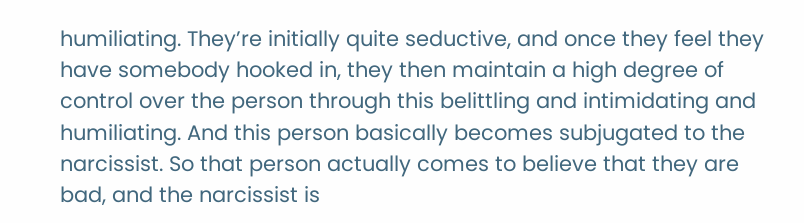humiliating. They’re initially quite seductive, and once they feel they have somebody hooked in, they then maintain a high degree of control over the person through this belittling and intimidating and humiliating. And this person basically becomes subjugated to the narcissist. So that person actually comes to believe that they are bad, and the narcissist is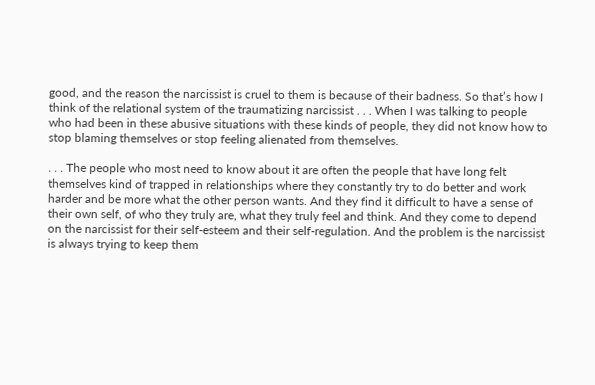good, and the reason the narcissist is cruel to them is because of their badness. So that’s how I think of the relational system of the traumatizing narcissist . . . When I was talking to people who had been in these abusive situations with these kinds of people, they did not know how to stop blaming themselves or stop feeling alienated from themselves.

. . . The people who most need to know about it are often the people that have long felt themselves kind of trapped in relationships where they constantly try to do better and work harder and be more what the other person wants. And they find it difficult to have a sense of their own self, of who they truly are, what they truly feel and think. And they come to depend on the narcissist for their self-esteem and their self-regulation. And the problem is the narcissist is always trying to keep them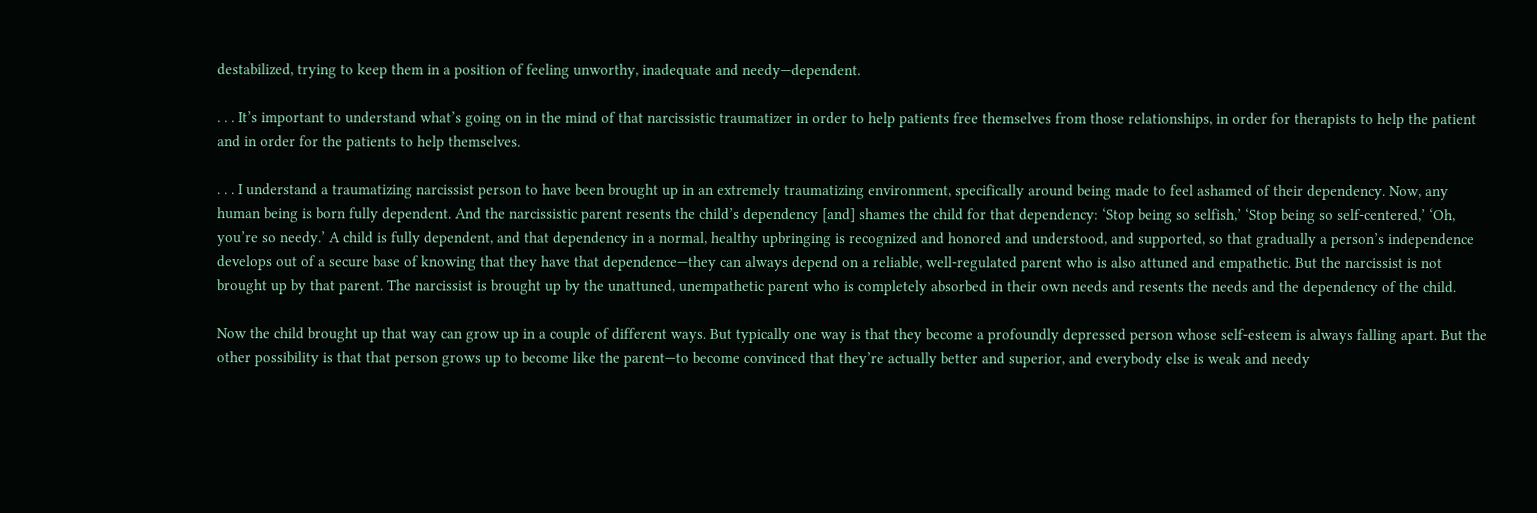destabilized, trying to keep them in a position of feeling unworthy, inadequate and needy—dependent.

. . . It’s important to understand what’s going on in the mind of that narcissistic traumatizer in order to help patients free themselves from those relationships, in order for therapists to help the patient and in order for the patients to help themselves.

. . . I understand a traumatizing narcissist person to have been brought up in an extremely traumatizing environment, specifically around being made to feel ashamed of their dependency. Now, any human being is born fully dependent. And the narcissistic parent resents the child’s dependency [and] shames the child for that dependency: ‘Stop being so selfish,’ ‘Stop being so self-centered,’ ‘Oh, you’re so needy.’ A child is fully dependent, and that dependency in a normal, healthy upbringing is recognized and honored and understood, and supported, so that gradually a person’s independence develops out of a secure base of knowing that they have that dependence—they can always depend on a reliable, well-regulated parent who is also attuned and empathetic. But the narcissist is not brought up by that parent. The narcissist is brought up by the unattuned, unempathetic parent who is completely absorbed in their own needs and resents the needs and the dependency of the child.

Now the child brought up that way can grow up in a couple of different ways. But typically one way is that they become a profoundly depressed person whose self-esteem is always falling apart. But the other possibility is that that person grows up to become like the parent—to become convinced that they’re actually better and superior, and everybody else is weak and needy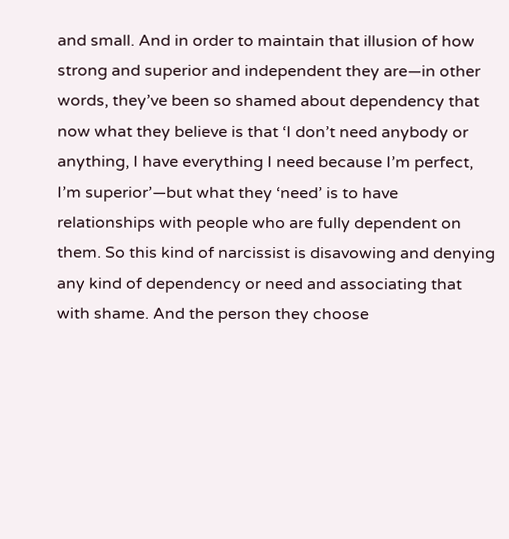and small. And in order to maintain that illusion of how strong and superior and independent they are—in other words, they’ve been so shamed about dependency that now what they believe is that ‘I don’t need anybody or anything, I have everything I need because I’m perfect, I’m superior’—but what they ‘need’ is to have relationships with people who are fully dependent on them. So this kind of narcissist is disavowing and denying any kind of dependency or need and associating that with shame. And the person they choose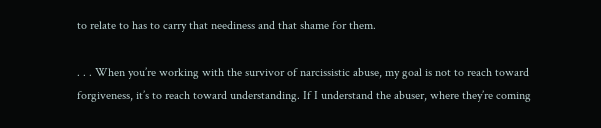to relate to has to carry that neediness and that shame for them.

. . . When you’re working with the survivor of narcissistic abuse, my goal is not to reach toward forgiveness, it’s to reach toward understanding. If I understand the abuser, where they’re coming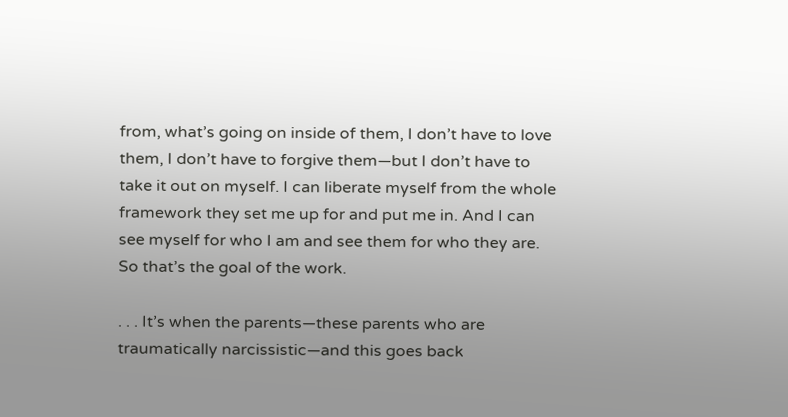from, what’s going on inside of them, I don’t have to love them, I don’t have to forgive them—but I don’t have to take it out on myself. I can liberate myself from the whole framework they set me up for and put me in. And I can see myself for who I am and see them for who they are. So that’s the goal of the work.

. . . It’s when the parents—these parents who are traumatically narcissistic—and this goes back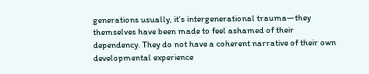generations usually, it’s intergenerational trauma—they themselves have been made to feel ashamed of their dependency. They do not have a coherent narrative of their own developmental experience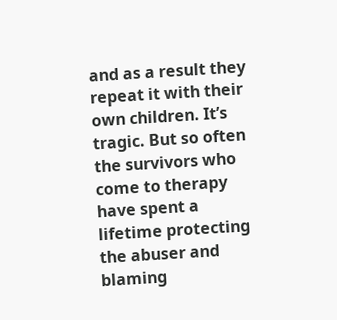and as a result they repeat it with their own children. It’s tragic. But so often the survivors who come to therapy have spent a lifetime protecting the abuser and blaming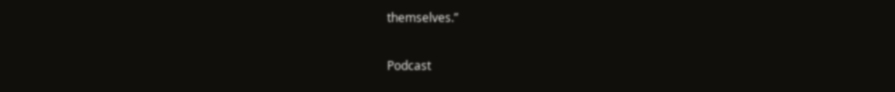themselves.”

Podcast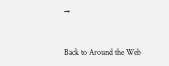→


Back to Around the Web